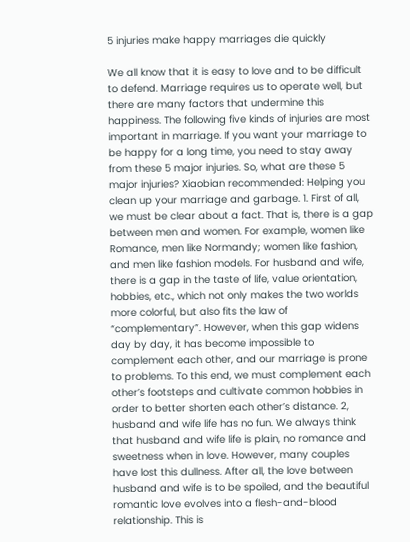5 injuries make happy marriages die quickly

We all know that it is easy to love and to be difficult to defend. Marriage requires us to operate well, but there are many factors that undermine this happiness. The following five kinds of injuries are most important in marriage. If you want your marriage to be happy for a long time, you need to stay away from these 5 major injuries. So, what are these 5 major injuries? Xiaobian recommended: Helping you clean up your marriage and garbage. 1. First of all, we must be clear about a fact. That is, there is a gap between men and women. For example, women like Romance, men like Normandy; women like fashion, and men like fashion models. For husband and wife, there is a gap in the taste of life, value orientation, hobbies, etc., which not only makes the two worlds more colorful, but also fits the law of “complementary”. However, when this gap widens day by day, it has become impossible to complement each other, and our marriage is prone to problems. To this end, we must complement each other’s footsteps and cultivate common hobbies in order to better shorten each other’s distance. 2, husband and wife life has no fun. We always think that husband and wife life is plain, no romance and sweetness when in love. However, many couples have lost this dullness. After all, the love between husband and wife is to be spoiled, and the beautiful romantic love evolves into a flesh-and-blood relationship. This is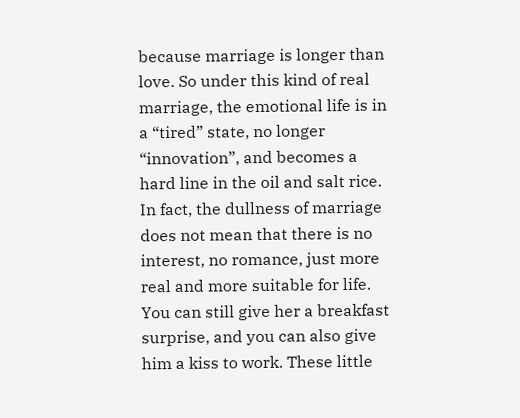because marriage is longer than love. So under this kind of real marriage, the emotional life is in a “tired” state, no longer “innovation”, and becomes a hard line in the oil and salt rice. In fact, the dullness of marriage does not mean that there is no interest, no romance, just more real and more suitable for life. You can still give her a breakfast surprise, and you can also give him a kiss to work. These little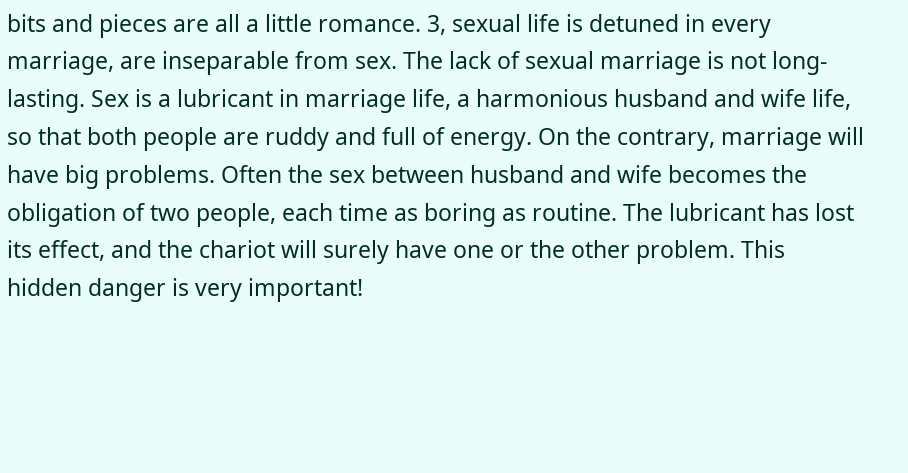bits and pieces are all a little romance. 3, sexual life is detuned in every marriage, are inseparable from sex. The lack of sexual marriage is not long-lasting. Sex is a lubricant in marriage life, a harmonious husband and wife life, so that both people are ruddy and full of energy. On the contrary, marriage will have big problems. Often the sex between husband and wife becomes the obligation of two people, each time as boring as routine. The lubricant has lost its effect, and the chariot will surely have one or the other problem. This hidden danger is very important!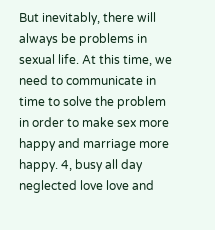But inevitably, there will always be problems in sexual life. At this time, we need to communicate in time to solve the problem in order to make sex more happy and marriage more happy. 4, busy all day neglected love love and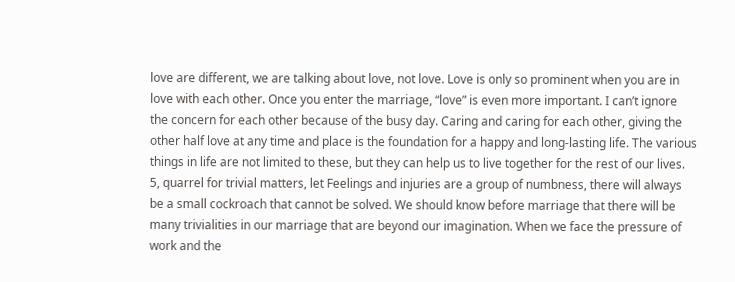love are different, we are talking about love, not love. Love is only so prominent when you are in love with each other. Once you enter the marriage, “love” is even more important. I can’t ignore the concern for each other because of the busy day. Caring and caring for each other, giving the other half love at any time and place is the foundation for a happy and long-lasting life. The various things in life are not limited to these, but they can help us to live together for the rest of our lives. 5, quarrel for trivial matters, let Feelings and injuries are a group of numbness, there will always be a small cockroach that cannot be solved. We should know before marriage that there will be many trivialities in our marriage that are beyond our imagination. When we face the pressure of work and the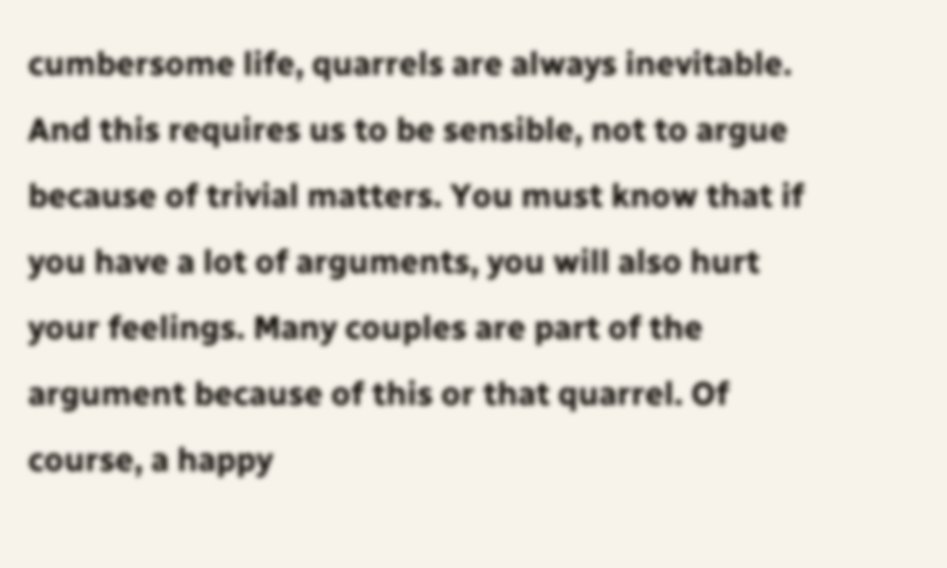cumbersome life, quarrels are always inevitable. And this requires us to be sensible, not to argue because of trivial matters. You must know that if you have a lot of arguments, you will also hurt your feelings. Many couples are part of the argument because of this or that quarrel. Of course, a happy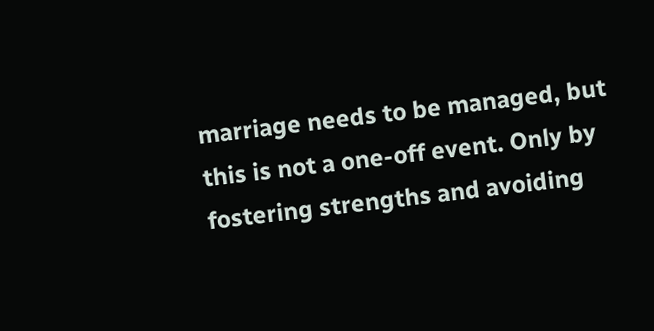marriage needs to be managed, but this is not a one-off event. Only by fostering strengths and avoiding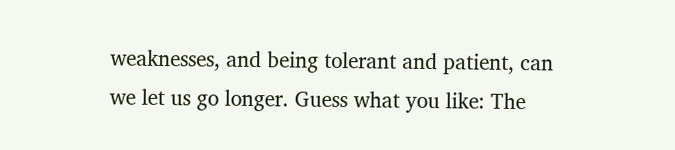weaknesses, and being tolerant and patient, can we let us go longer. Guess what you like: The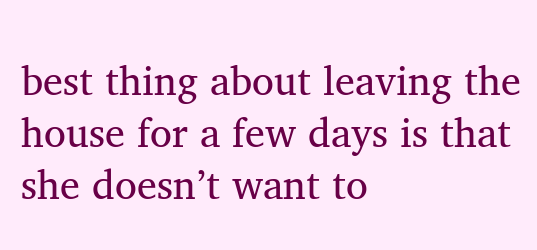best thing about leaving the house for a few days is that she doesn’t want to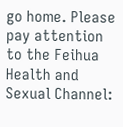go home. Please pay attention to the Feihua Health and Sexual Channel: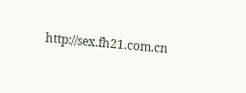http://sex.fh21.com.cn